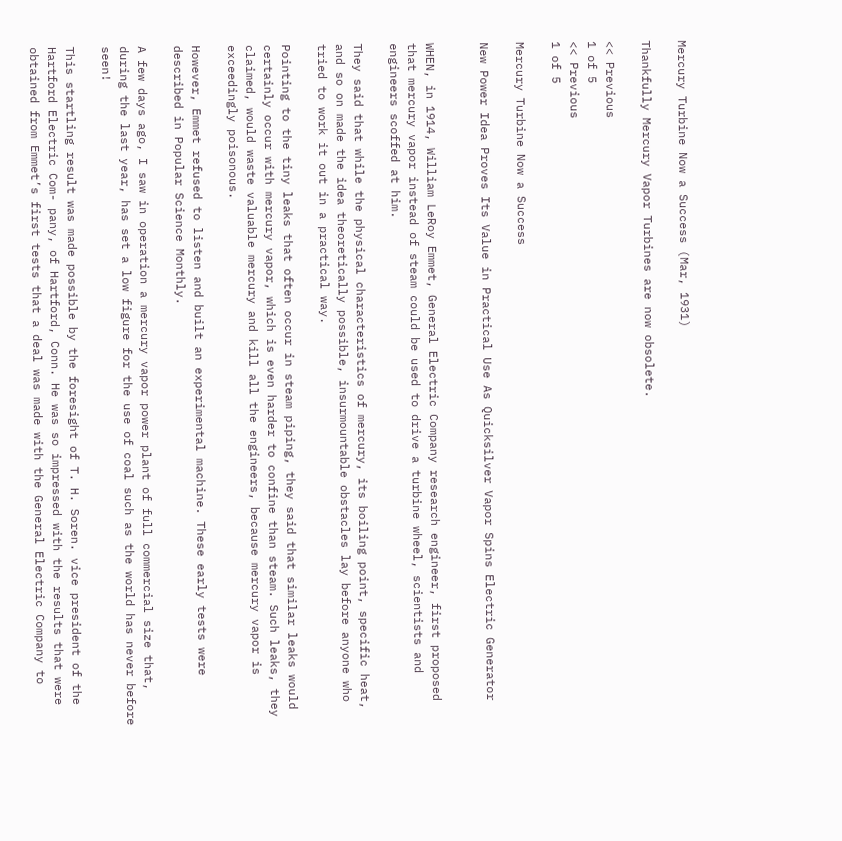Mercury Turbine Now a Success (Mar, 1931)

Thankfully Mercury Vapor Turbines are now obsolete.

<< Previous
1 of 5
<< Previous
1 of 5

Mercury Turbine Now a Success

New Power Idea Proves Its Value in Practical Use As Quicksilver Vapor Spins Electric Generator


WHEN, in 1914, William LeRoy Emmet, General Electric Company research engineer, first proposed that mercury vapor instead of steam could be used to drive a turbine wheel, scientists and engineers scoffed at him.

They said that while the physical characteristics of mercury, its boiling point, specific heat, and so on made the idea theoretically possible, insurmountable obstacles lay before anyone who tried to work it out in a practical way.

Pointing to the tiny leaks that often occur in steam piping, they said that similar leaks would certainly occur with mercury vapor, which is even harder to confine than steam. Such leaks, they claimed, would waste valuable mercury and kill all the engineers, because mercury vapor is exceedingly poisonous.

However, Emmet refused to listen and built an experimental machine. These early tests were described in Popular Science Monthly.

A few days ago, I saw in operation a mercury vapor power plant of full commercial size that, during the last year, has set a low figure for the use of coal such as the world has never before seen!

This startling result was made possible by the foresight of T. H. Soren. vice president of the Hartford Electric Com- pany, of Hartford, Conn. He was so impressed with the results that were obtained from Emmet’s first tests that a deal was made with the General Electric Company to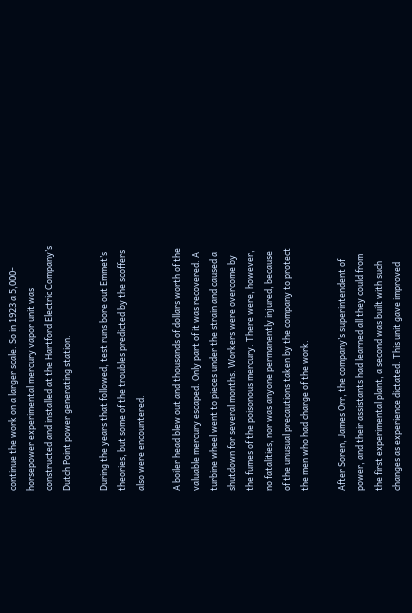continue the work on a larger scale. So in 1923 a 5,000-horsepower experimental mercury vapor unit was constructed and installed at the Hartford Electric Company’s Dutch Point power generating station.

During the years that followed, test runs bore out Emmet’s theories, but some of the troubles predicted by the scoffers also were encountered.

A boiler head blew out and thousands of dollars worth of the valuable mercury escaped. Only part of it was recovered. A turbine wheel went to pieces under the strain and caused a shutdown for several months. Workers were overcome by the fumes of the poisonous mercury. There were, however, no fatalities, nor was anyone permanently injured, because of the unusual precautions taken by the company to protect the men who had charge of the work.

After Soren, James Orr, the company’s superintendent of power, and their assistants had learned all they could from the first experimental plant, a second was built with such changes as experience dictated. This unit gave improved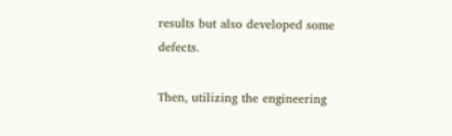results but also developed some defects.

Then, utilizing the engineering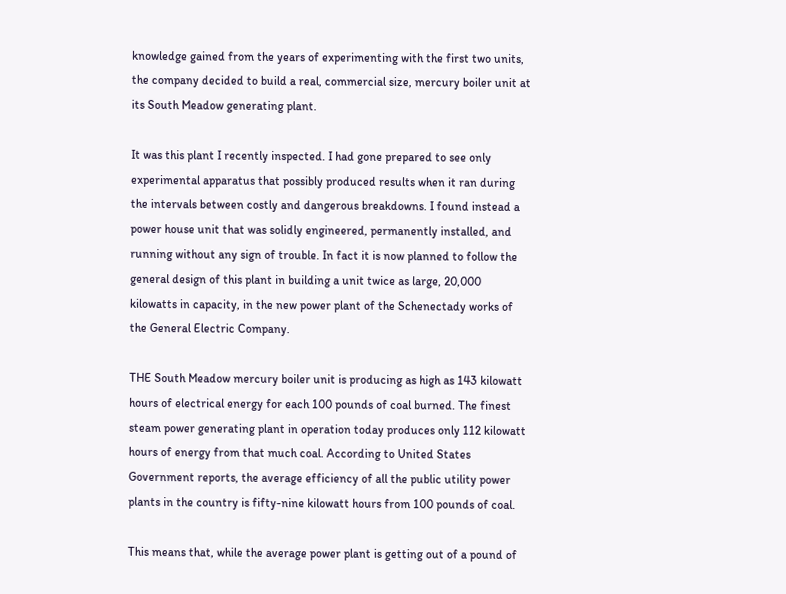knowledge gained from the years of experimenting with the first two units, the company decided to build a real, commercial size, mercury boiler unit at its South Meadow generating plant.

It was this plant I recently inspected. I had gone prepared to see only experimental apparatus that possibly produced results when it ran during the intervals between costly and dangerous breakdowns. I found instead a power house unit that was solidly engineered, permanently installed, and running without any sign of trouble. In fact it is now planned to follow the general design of this plant in building a unit twice as large, 20,000 kilowatts in capacity, in the new power plant of the Schenectady works of the General Electric Company.

THE South Meadow mercury boiler unit is producing as high as 143 kilowatt hours of electrical energy for each 100 pounds of coal burned. The finest steam power generating plant in operation today produces only 112 kilowatt hours of energy from that much coal. According to United States Government reports, the average efficiency of all the public utility power plants in the country is fifty-nine kilowatt hours from 100 pounds of coal.

This means that, while the average power plant is getting out of a pound of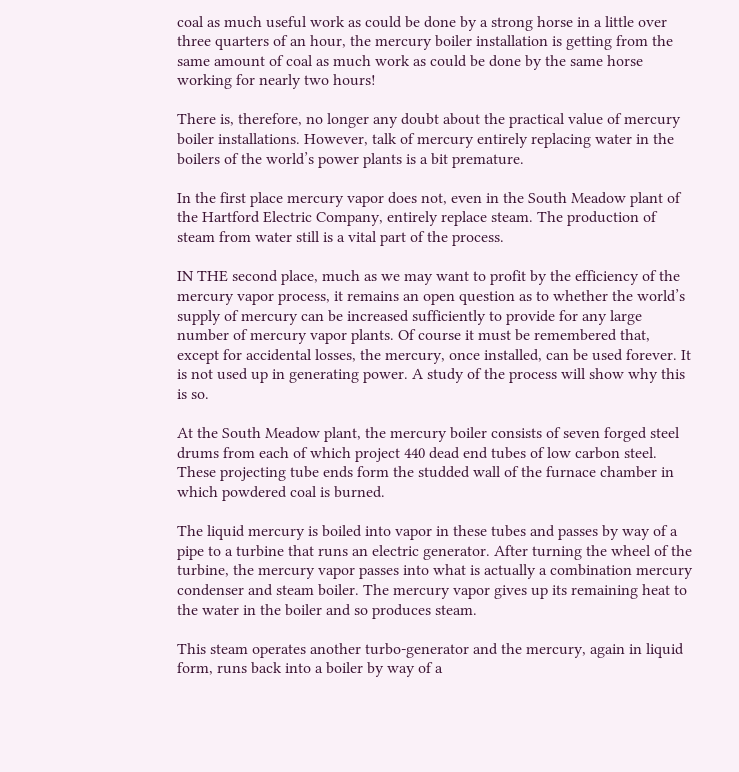coal as much useful work as could be done by a strong horse in a little over three quarters of an hour, the mercury boiler installation is getting from the same amount of coal as much work as could be done by the same horse working for nearly two hours!

There is, therefore, no longer any doubt about the practical value of mercury boiler installations. However, talk of mercury entirely replacing water in the boilers of the world’s power plants is a bit premature.

In the first place mercury vapor does not, even in the South Meadow plant of the Hartford Electric Company, entirely replace steam. The production of steam from water still is a vital part of the process.

IN THE second place, much as we may want to profit by the efficiency of the mercury vapor process, it remains an open question as to whether the world’s supply of mercury can be increased sufficiently to provide for any large number of mercury vapor plants. Of course it must be remembered that, except for accidental losses, the mercury, once installed, can be used forever. It is not used up in generating power. A study of the process will show why this is so.

At the South Meadow plant, the mercury boiler consists of seven forged steel drums from each of which project 440 dead end tubes of low carbon steel. These projecting tube ends form the studded wall of the furnace chamber in which powdered coal is burned.

The liquid mercury is boiled into vapor in these tubes and passes by way of a pipe to a turbine that runs an electric generator. After turning the wheel of the turbine, the mercury vapor passes into what is actually a combination mercury condenser and steam boiler. The mercury vapor gives up its remaining heat to the water in the boiler and so produces steam.

This steam operates another turbo-generator and the mercury, again in liquid form, runs back into a boiler by way of a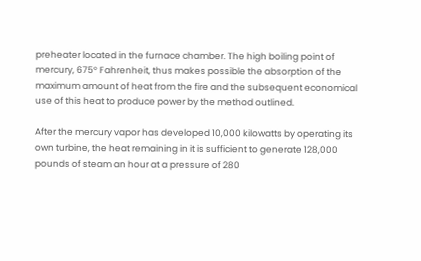preheater located in the furnace chamber. The high boiling point of mercury, 675° Fahrenheit, thus makes possible the absorption of the maximum amount of heat from the fire and the subsequent economical use of this heat to produce power by the method outlined.

After the mercury vapor has developed 10,000 kilowatts by operating its own turbine, the heat remaining in it is sufficient to generate 128,000 pounds of steam an hour at a pressure of 280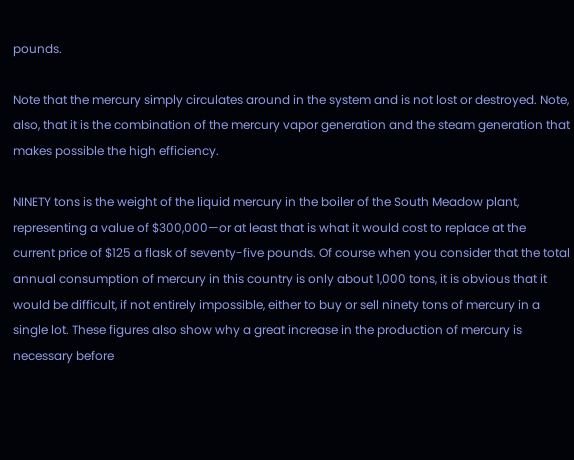pounds.

Note that the mercury simply circulates around in the system and is not lost or destroyed. Note, also, that it is the combination of the mercury vapor generation and the steam generation that makes possible the high efficiency.

NINETY tons is the weight of the liquid mercury in the boiler of the South Meadow plant, representing a value of $300,000—or at least that is what it would cost to replace at the current price of $125 a flask of seventy-five pounds. Of course when you consider that the total annual consumption of mercury in this country is only about 1,000 tons, it is obvious that it would be difficult, if not entirely impossible, either to buy or sell ninety tons of mercury in a single lot. These figures also show why a great increase in the production of mercury is necessary before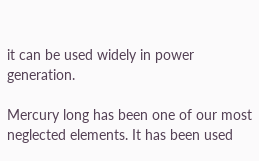it can be used widely in power generation.

Mercury long has been one of our most neglected elements. It has been used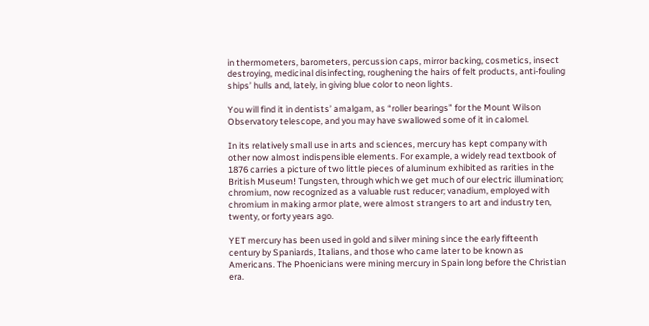in thermometers, barometers, percussion caps, mirror backing, cosmetics, insect destroying, medicinal disinfecting, roughening the hairs of felt products, anti-fouling ships’ hulls and, lately, in giving blue color to neon lights.

You will find it in dentists’ amalgam, as “roller bearings” for the Mount Wilson Observatory telescope, and you may have swallowed some of it in calomel.

In its relatively small use in arts and sciences, mercury has kept company with other now almost indispensible elements. For example, a widely read textbook of 1876 carries a picture of two little pieces of aluminum exhibited as rarities in the British Museum! Tungsten, through which we get much of our electric illumination; chromium, now recognized as a valuable rust reducer; vanadium, employed with chromium in making armor plate, were almost strangers to art and industry ten, twenty, or forty years ago.

YET mercury has been used in gold and silver mining since the early fifteenth century by Spaniards, Italians, and those who came later to be known as Americans. The Phoenicians were mining mercury in Spain long before the Christian era.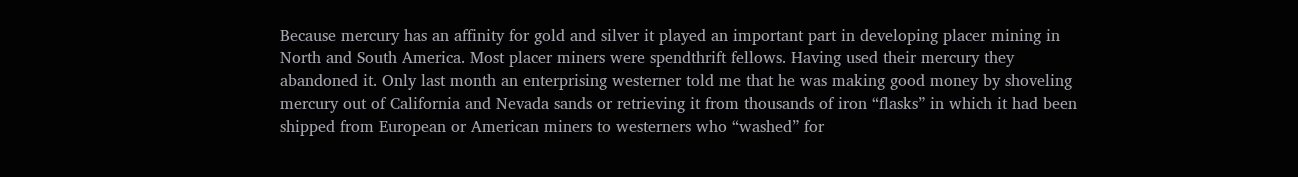Because mercury has an affinity for gold and silver it played an important part in developing placer mining in North and South America. Most placer miners were spendthrift fellows. Having used their mercury they abandoned it. Only last month an enterprising westerner told me that he was making good money by shoveling mercury out of California and Nevada sands or retrieving it from thousands of iron “flasks” in which it had been shipped from European or American miners to westerners who “washed” for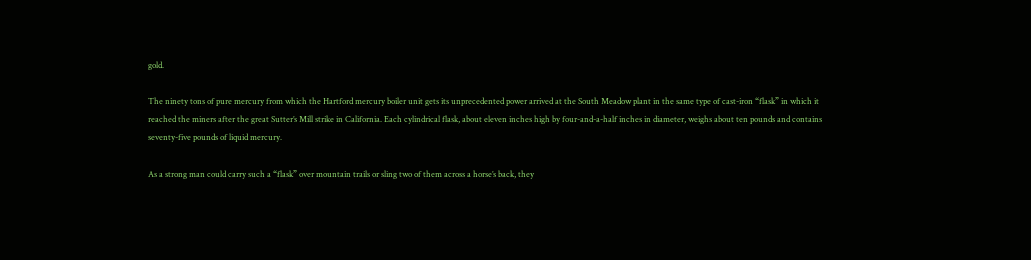gold.

The ninety tons of pure mercury from which the Hartford mercury boiler unit gets its unprecedented power arrived at the South Meadow plant in the same type of cast-iron “flask” in which it reached the miners after the great Sutter’s Mill strike in California. Each cylindrical flask, about eleven inches high by four-and-a-half inches in diameter, weighs about ten pounds and contains seventy-five pounds of liquid mercury.

As a strong man could carry such a “flask” over mountain trails or sling two of them across a horse’s back, they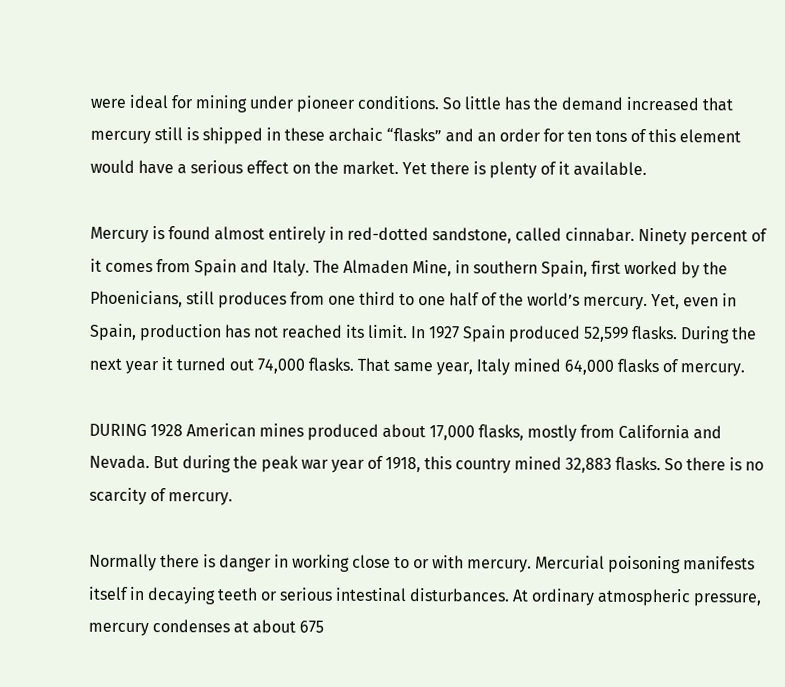were ideal for mining under pioneer conditions. So little has the demand increased that mercury still is shipped in these archaic “flasks” and an order for ten tons of this element would have a serious effect on the market. Yet there is plenty of it available.

Mercury is found almost entirely in red-dotted sandstone, called cinnabar. Ninety percent of it comes from Spain and Italy. The Almaden Mine, in southern Spain, first worked by the Phoenicians, still produces from one third to one half of the world’s mercury. Yet, even in Spain, production has not reached its limit. In 1927 Spain produced 52,599 flasks. During the next year it turned out 74,000 flasks. That same year, Italy mined 64,000 flasks of mercury.

DURING 1928 American mines produced about 17,000 flasks, mostly from California and Nevada. But during the peak war year of 1918, this country mined 32,883 flasks. So there is no scarcity of mercury.

Normally there is danger in working close to or with mercury. Mercurial poisoning manifests itself in decaying teeth or serious intestinal disturbances. At ordinary atmospheric pressure, mercury condenses at about 675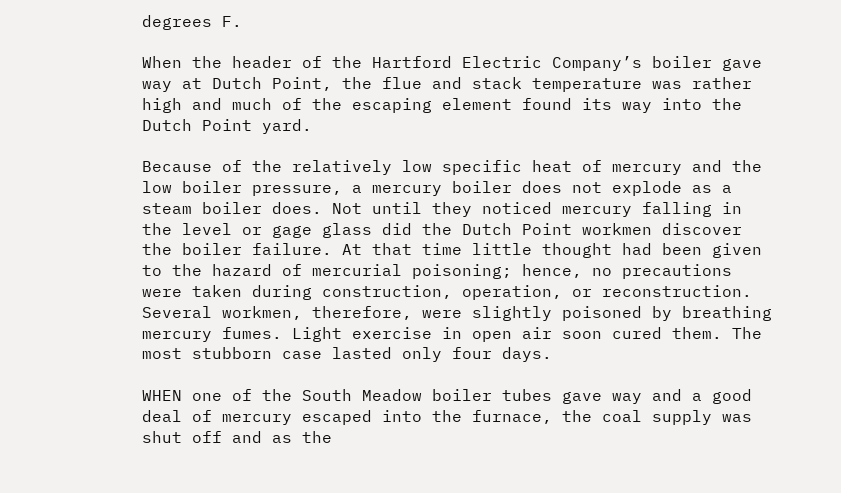degrees F.

When the header of the Hartford Electric Company’s boiler gave way at Dutch Point, the flue and stack temperature was rather high and much of the escaping element found its way into the Dutch Point yard.

Because of the relatively low specific heat of mercury and the low boiler pressure, a mercury boiler does not explode as a steam boiler does. Not until they noticed mercury falling in the level or gage glass did the Dutch Point workmen discover the boiler failure. At that time little thought had been given to the hazard of mercurial poisoning; hence, no precautions were taken during construction, operation, or reconstruction. Several workmen, therefore, were slightly poisoned by breathing mercury fumes. Light exercise in open air soon cured them. The most stubborn case lasted only four days.

WHEN one of the South Meadow boiler tubes gave way and a good deal of mercury escaped into the furnace, the coal supply was shut off and as the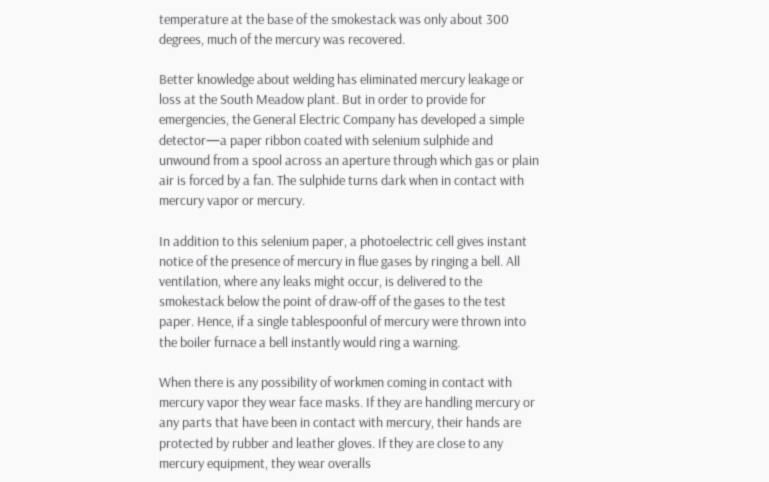temperature at the base of the smokestack was only about 300 degrees, much of the mercury was recovered.

Better knowledge about welding has eliminated mercury leakage or loss at the South Meadow plant. But in order to provide for emergencies, the General Electric Company has developed a simple detector—a paper ribbon coated with selenium sulphide and unwound from a spool across an aperture through which gas or plain air is forced by a fan. The sulphide turns dark when in contact with mercury vapor or mercury.

In addition to this selenium paper, a photoelectric cell gives instant notice of the presence of mercury in flue gases by ringing a bell. All ventilation, where any leaks might occur, is delivered to the smokestack below the point of draw-off of the gases to the test paper. Hence, if a single tablespoonful of mercury were thrown into the boiler furnace a bell instantly would ring a warning.

When there is any possibility of workmen coming in contact with mercury vapor they wear face masks. If they are handling mercury or any parts that have been in contact with mercury, their hands are protected by rubber and leather gloves. If they are close to any mercury equipment, they wear overalls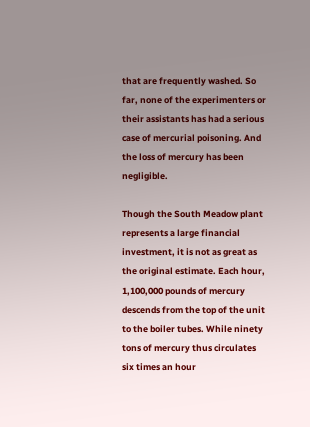that are frequently washed. So far, none of the experimenters or their assistants has had a serious case of mercurial poisoning. And the loss of mercury has been negligible.

Though the South Meadow plant represents a large financial investment, it is not as great as the original estimate. Each hour, 1,100,000 pounds of mercury descends from the top of the unit to the boiler tubes. While ninety tons of mercury thus circulates six times an hour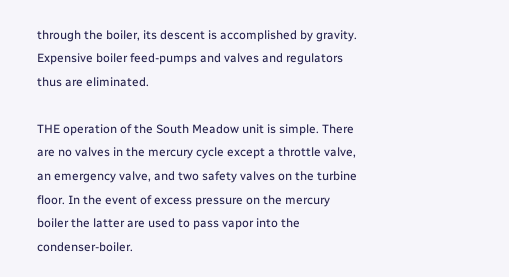through the boiler, its descent is accomplished by gravity. Expensive boiler feed-pumps and valves and regulators thus are eliminated.

THE operation of the South Meadow unit is simple. There are no valves in the mercury cycle except a throttle valve, an emergency valve, and two safety valves on the turbine floor. In the event of excess pressure on the mercury boiler the latter are used to pass vapor into the condenser-boiler.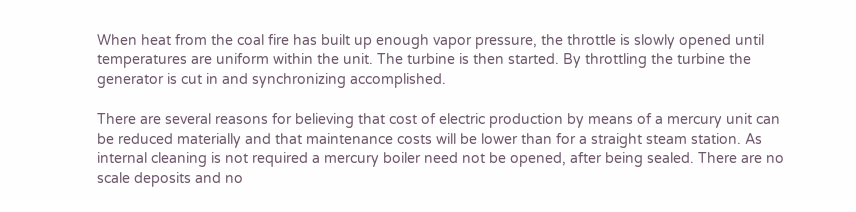When heat from the coal fire has built up enough vapor pressure, the throttle is slowly opened until temperatures are uniform within the unit. The turbine is then started. By throttling the turbine the generator is cut in and synchronizing accomplished.

There are several reasons for believing that cost of electric production by means of a mercury unit can be reduced materially and that maintenance costs will be lower than for a straight steam station. As internal cleaning is not required a mercury boiler need not be opened, after being sealed. There are no scale deposits and no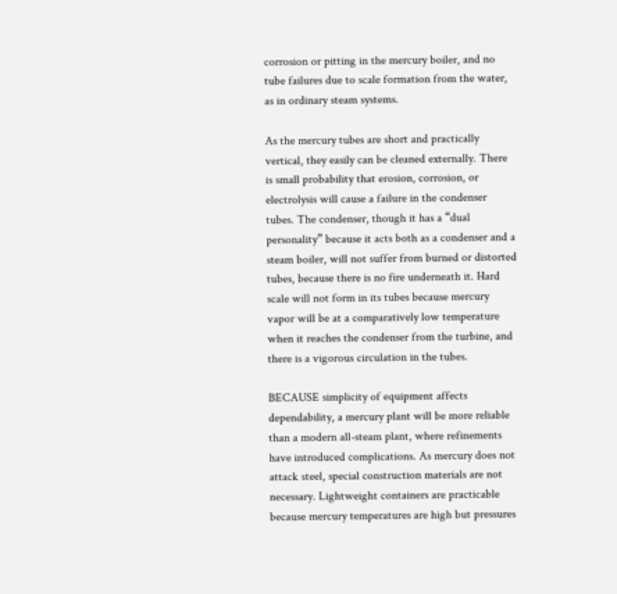corrosion or pitting in the mercury boiler, and no tube failures due to scale formation from the water, as in ordinary steam systems.

As the mercury tubes are short and practically vertical, they easily can be cleaned externally. There is small probability that erosion, corrosion, or electrolysis will cause a failure in the condenser tubes. The condenser, though it has a “dual personality” because it acts both as a condenser and a steam boiler, will not suffer from burned or distorted tubes, because there is no fire underneath it. Hard scale will not form in its tubes because mercury vapor will be at a comparatively low temperature when it reaches the condenser from the turbine, and there is a vigorous circulation in the tubes.

BECAUSE simplicity of equipment affects dependability, a mercury plant will be more reliable than a modern all-steam plant, where refinements have introduced complications. As mercury does not attack steel, special construction materials are not necessary. Lightweight containers are practicable because mercury temperatures are high but pressures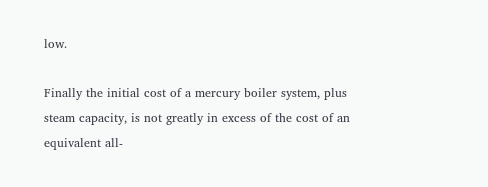low.

Finally the initial cost of a mercury boiler system, plus steam capacity, is not greatly in excess of the cost of an equivalent all-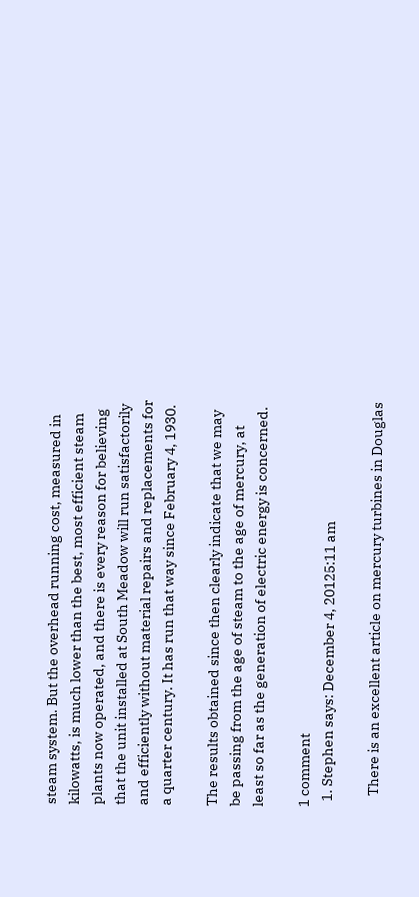steam system. But the overhead running cost, measured in kilowatts, is much lower than the best, most efficient steam plants now operated, and there is every reason for believing that the unit installed at South Meadow will run satisfactorily and efficiently without material repairs and replacements for a quarter century. It has run that way since February 4, 1930.

The results obtained since then clearly indicate that we may be passing from the age of steam to the age of mercury, at least so far as the generation of electric energy is concerned.

1 comment
  1. Stephen says: December 4, 20125:11 am

    There is an excellent article on mercury turbines in Douglas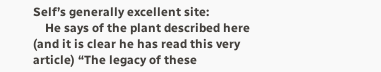Self’s generally excellent site:
    He says of the plant described here (and it is clear he has read this very article) “The legacy of these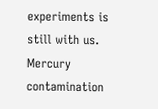experiments is still with us. Mercury contamination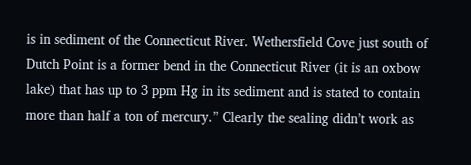is in sediment of the Connecticut River. Wethersfield Cove just south of Dutch Point is a former bend in the Connecticut River (it is an oxbow lake) that has up to 3 ppm Hg in its sediment and is stated to contain more than half a ton of mercury.” Clearly the sealing didn’t work as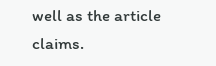well as the article claims.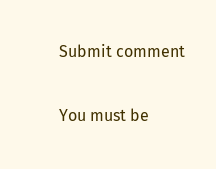Submit comment

You must be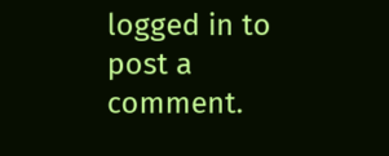logged in to post a comment.